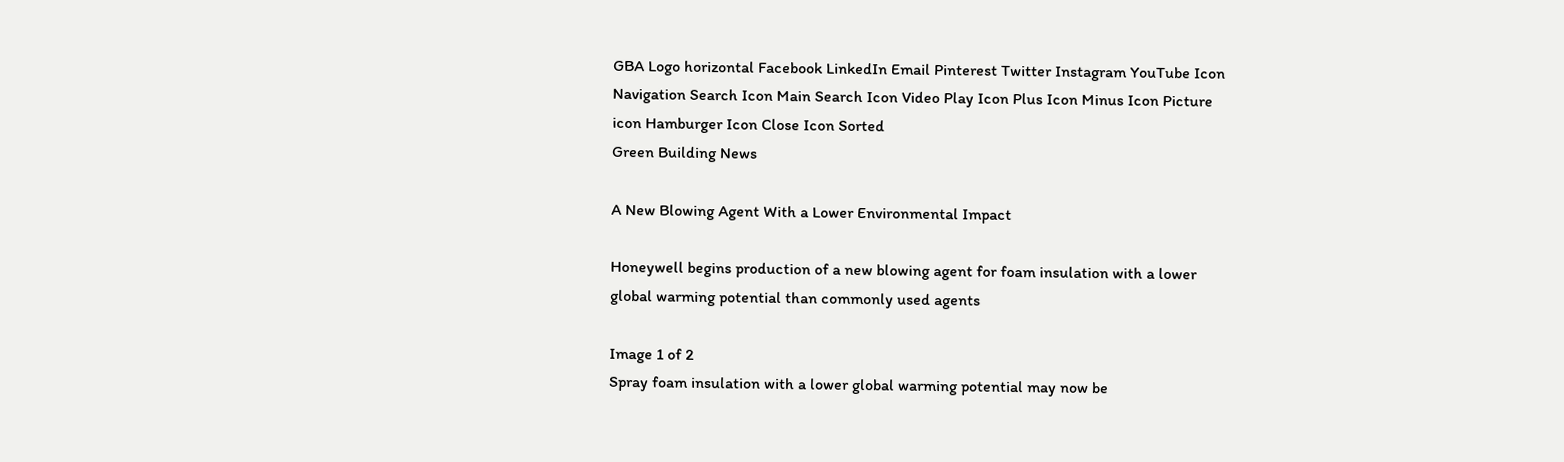GBA Logo horizontal Facebook LinkedIn Email Pinterest Twitter Instagram YouTube Icon Navigation Search Icon Main Search Icon Video Play Icon Plus Icon Minus Icon Picture icon Hamburger Icon Close Icon Sorted
Green Building News

A New Blowing Agent With a Lower Environmental Impact

Honeywell begins production of a new blowing agent for foam insulation with a lower global warming potential than commonly used agents

Image 1 of 2
Spray foam insulation with a lower global warming potential may now be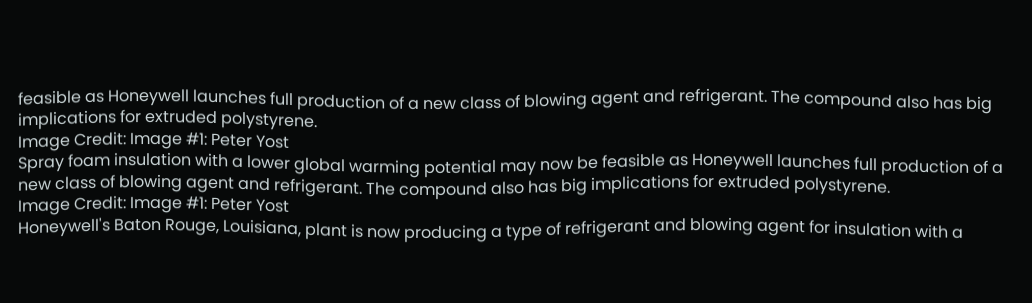feasible as Honeywell launches full production of a new class of blowing agent and refrigerant. The compound also has big implications for extruded polystyrene.
Image Credit: Image #1: Peter Yost
Spray foam insulation with a lower global warming potential may now be feasible as Honeywell launches full production of a new class of blowing agent and refrigerant. The compound also has big implications for extruded polystyrene.
Image Credit: Image #1: Peter Yost
Honeywell's Baton Rouge, Louisiana, plant is now producing a type of refrigerant and blowing agent for insulation with a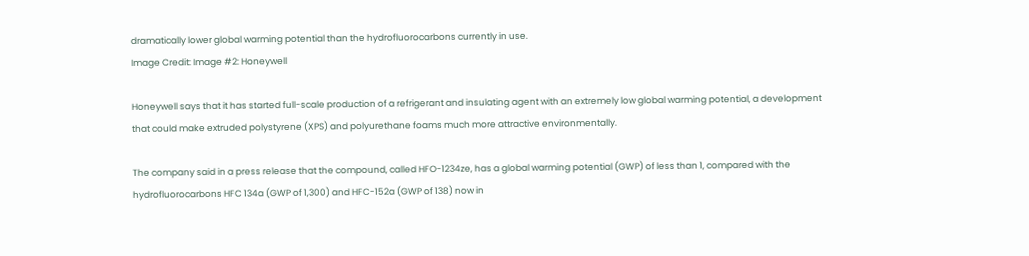dramatically lower global warming potential than the hydrofluorocarbons currently in use.
Image Credit: Image #2: Honeywell

Honeywell says that it has started full-scale production of a refrigerant and insulating agent with an extremely low global warming potential, a development that could make extruded polystyrene (XPS) and polyurethane foams much more attractive environmentally.

The company said in a press release that the compound, called HFO-1234ze, has a global warming potential (GWP) of less than 1, compared with the hydrofluorocarbons HFC 134a (GWP of 1,300) and HFC-152a (GWP of 138) now in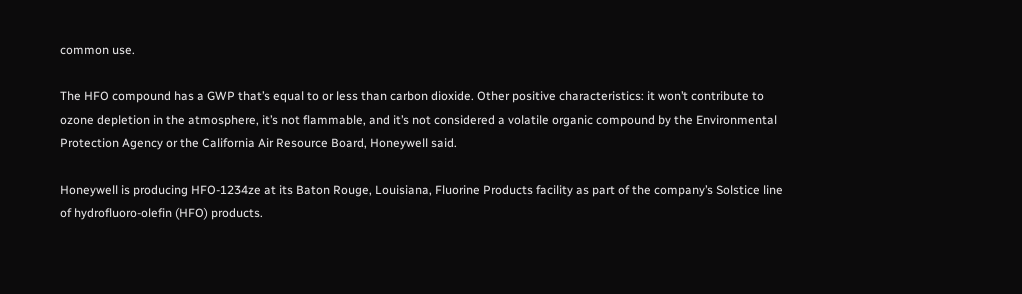common use.

The HFO compound has a GWP that’s equal to or less than carbon dioxide. Other positive characteristics: it won’t contribute to ozone depletion in the atmosphere, it’s not flammable, and it’s not considered a volatile organic compound by the Environmental Protection Agency or the California Air Resource Board, Honeywell said.

Honeywell is producing HFO-1234ze at its Baton Rouge, Louisiana, Fluorine Products facility as part of the company’s Solstice line of hydrofluoro-olefin (HFO) products.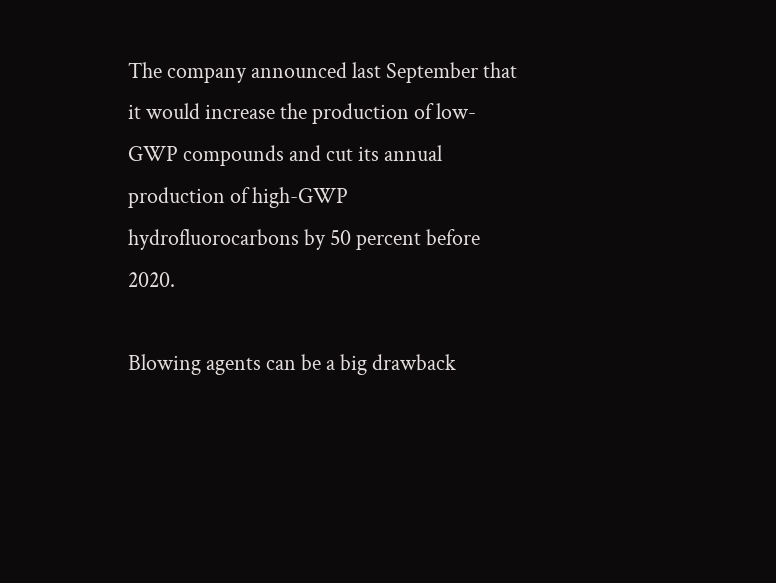The company announced last September that it would increase the production of low-GWP compounds and cut its annual production of high-GWP hydrofluorocarbons by 50 percent before 2020.

Blowing agents can be a big drawback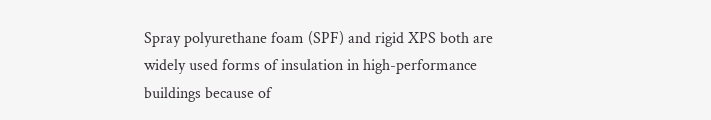Spray polyurethane foam (SPF) and rigid XPS both are widely used forms of insulation in high-performance buildings because of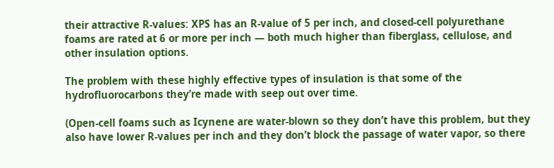their attractive R-values: XPS has an R-value of 5 per inch, and closed-cell polyurethane foams are rated at 6 or more per inch — both much higher than fiberglass, cellulose, and other insulation options.

The problem with these highly effective types of insulation is that some of the hydrofluorocarbons they’re made with seep out over time.

(Open-cell foams such as Icynene are water-blown so they don’t have this problem, but they also have lower R-values per inch and they don’t block the passage of water vapor, so there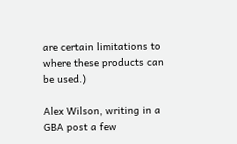are certain limitations to where these products can be used.)

Alex Wilson, writing in a GBA post a few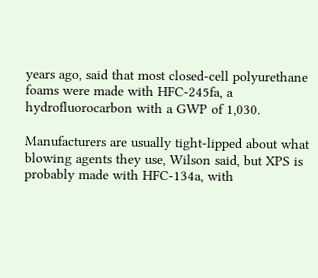years ago, said that most closed-cell polyurethane foams were made with HFC-245fa, a hydrofluorocarbon with a GWP of 1,030.

Manufacturers are usually tight-lipped about what blowing agents they use, Wilson said, but XPS is probably made with HFC-134a, with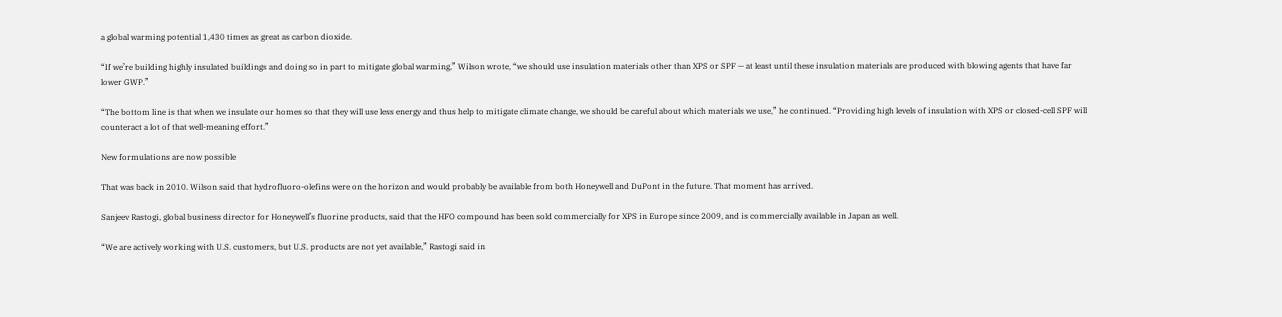a global warming potential 1,430 times as great as carbon dioxide.

“If we’re building highly insulated buildings and doing so in part to mitigate global warming,” Wilson wrote, “we should use insulation materials other than XPS or SPF — at least until these insulation materials are produced with blowing agents that have far lower GWP.”

“The bottom line is that when we insulate our homes so that they will use less energy and thus help to mitigate climate change, we should be careful about which materials we use,” he continued. “Providing high levels of insulation with XPS or closed-cell SPF will counteract a lot of that well-meaning effort.”

New formulations are now possible

That was back in 2010. Wilson said that hydrofluoro-olefins were on the horizon and would probably be available from both Honeywell and DuPont in the future. That moment has arrived.

Sanjeev Rastogi, global business director for Honeywell’s fluorine products, said that the HFO compound has been sold commercially for XPS in Europe since 2009, and is commercially available in Japan as well.

“We are actively working with U.S. customers, but U.S. products are not yet available,” Rastogi said in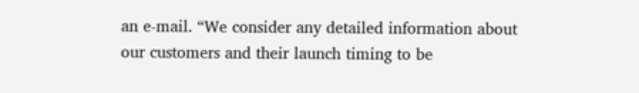an e-mail. “We consider any detailed information about our customers and their launch timing to be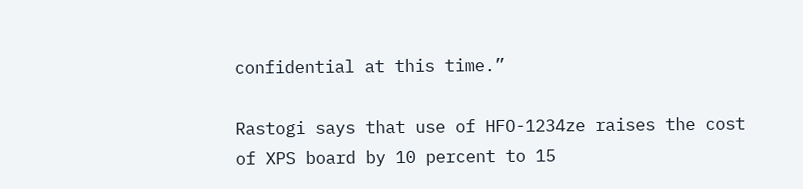confidential at this time.”

Rastogi says that use of HFO-1234ze raises the cost of XPS board by 10 percent to 15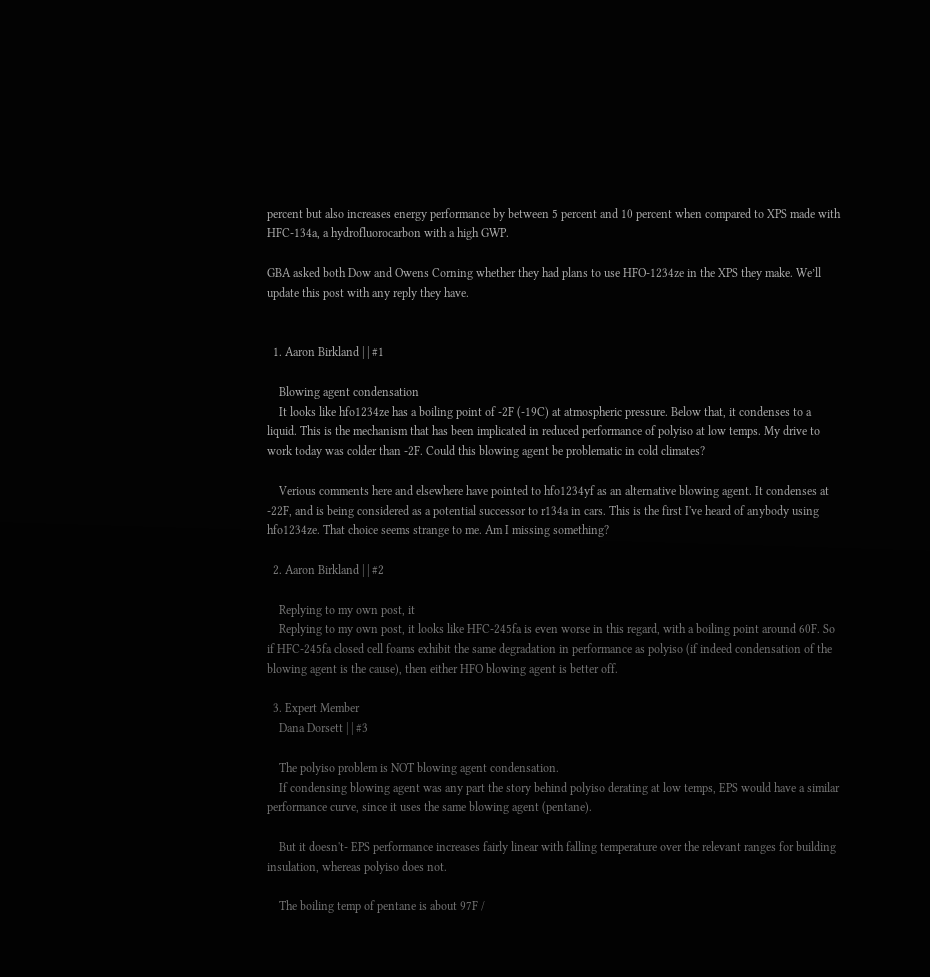percent but also increases energy performance by between 5 percent and 10 percent when compared to XPS made with HFC-134a, a hydrofluorocarbon with a high GWP.

GBA asked both Dow and Owens Corning whether they had plans to use HFO-1234ze in the XPS they make. We’ll update this post with any reply they have.


  1. Aaron Birkland | | #1

    Blowing agent condensation
    It looks like hfo1234ze has a boiling point of -2F (-19C) at atmospheric pressure. Below that, it condenses to a liquid. This is the mechanism that has been implicated in reduced performance of polyiso at low temps. My drive to work today was colder than -2F. Could this blowing agent be problematic in cold climates?

    Verious comments here and elsewhere have pointed to hfo1234yf as an alternative blowing agent. It condenses at -22F, and is being considered as a potential successor to r134a in cars. This is the first I've heard of anybody using hfo1234ze. That choice seems strange to me. Am I missing something?

  2. Aaron Birkland | | #2

    Replying to my own post, it
    Replying to my own post, it looks like HFC-245fa is even worse in this regard, with a boiling point around 60F. So if HFC-245fa closed cell foams exhibit the same degradation in performance as polyiso (if indeed condensation of the blowing agent is the cause), then either HFO blowing agent is better off.

  3. Expert Member
    Dana Dorsett | | #3

    The polyiso problem is NOT blowing agent condensation.
    If condensing blowing agent was any part the story behind polyiso derating at low temps, EPS would have a similar performance curve, since it uses the same blowing agent (pentane).

    But it doesn't- EPS performance increases fairly linear with falling temperature over the relevant ranges for building insulation, whereas polyiso does not.

    The boiling temp of pentane is about 97F /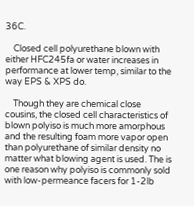36C.

    Closed cell polyurethane blown with either HFC245fa or water increases in performance at lower temp, similar to the way EPS & XPS do.

    Though they are chemical close cousins, the closed cell characteristics of blown polyiso is much more amorphous and the resulting foam more vapor open than polyurethane of similar density no matter what blowing agent is used. The is one reason why polyiso is commonly sold with low-permeance facers for 1-2lb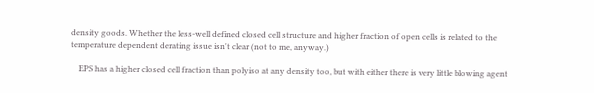density goods. Whether the less-well defined closed cell structure and higher fraction of open cells is related to the temperature dependent derating issue isn't clear (not to me, anyway.)

    EPS has a higher closed cell fraction than polyiso at any density too, but with either there is very little blowing agent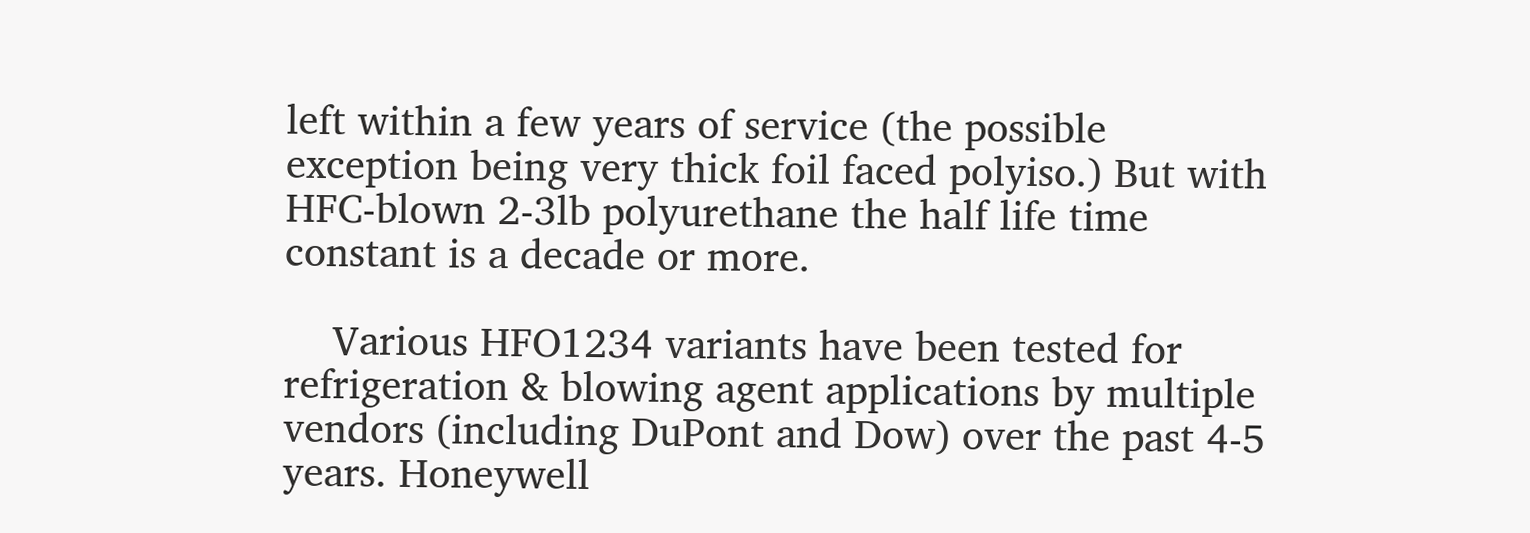left within a few years of service (the possible exception being very thick foil faced polyiso.) But with HFC-blown 2-3lb polyurethane the half life time constant is a decade or more.

    Various HFO1234 variants have been tested for refrigeration & blowing agent applications by multiple vendors (including DuPont and Dow) over the past 4-5 years. Honeywell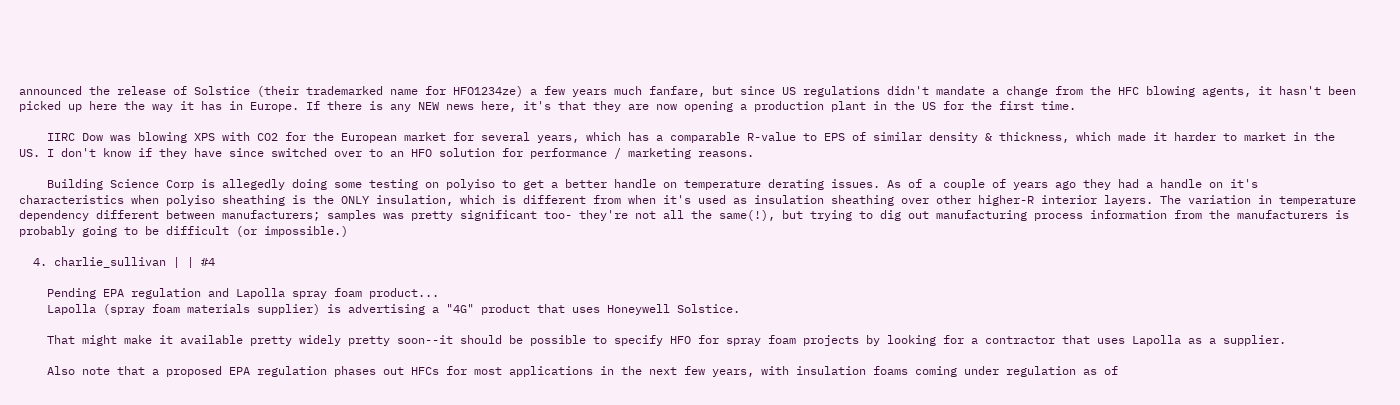announced the release of Solstice (their trademarked name for HFO1234ze) a few years much fanfare, but since US regulations didn't mandate a change from the HFC blowing agents, it hasn't been picked up here the way it has in Europe. If there is any NEW news here, it's that they are now opening a production plant in the US for the first time.

    IIRC Dow was blowing XPS with CO2 for the European market for several years, which has a comparable R-value to EPS of similar density & thickness, which made it harder to market in the US. I don't know if they have since switched over to an HFO solution for performance / marketing reasons.

    Building Science Corp is allegedly doing some testing on polyiso to get a better handle on temperature derating issues. As of a couple of years ago they had a handle on it's characteristics when polyiso sheathing is the ONLY insulation, which is different from when it's used as insulation sheathing over other higher-R interior layers. The variation in temperature dependency different between manufacturers; samples was pretty significant too- they're not all the same(!), but trying to dig out manufacturing process information from the manufacturers is probably going to be difficult (or impossible.)

  4. charlie_sullivan | | #4

    Pending EPA regulation and Lapolla spray foam product...
    Lapolla (spray foam materials supplier) is advertising a "4G" product that uses Honeywell Solstice.

    That might make it available pretty widely pretty soon--it should be possible to specify HFO for spray foam projects by looking for a contractor that uses Lapolla as a supplier.

    Also note that a proposed EPA regulation phases out HFCs for most applications in the next few years, with insulation foams coming under regulation as of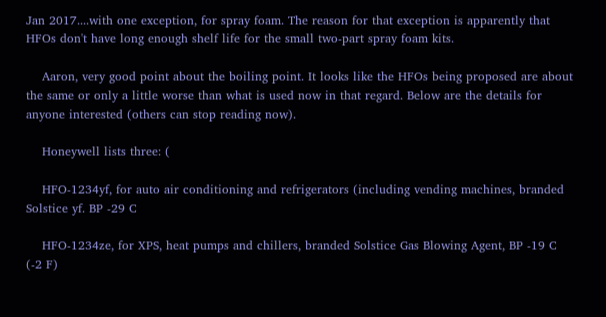Jan 2017....with one exception, for spray foam. The reason for that exception is apparently that HFOs don't have long enough shelf life for the small two-part spray foam kits.

    Aaron, very good point about the boiling point. It looks like the HFOs being proposed are about the same or only a little worse than what is used now in that regard. Below are the details for anyone interested (others can stop reading now).

    Honeywell lists three: (

    HFO-1234yf, for auto air conditioning and refrigerators (including vending machines, branded Solstice yf. BP -29 C

    HFO-1234ze, for XPS, heat pumps and chillers, branded Solstice Gas Blowing Agent, BP -19 C (-2 F)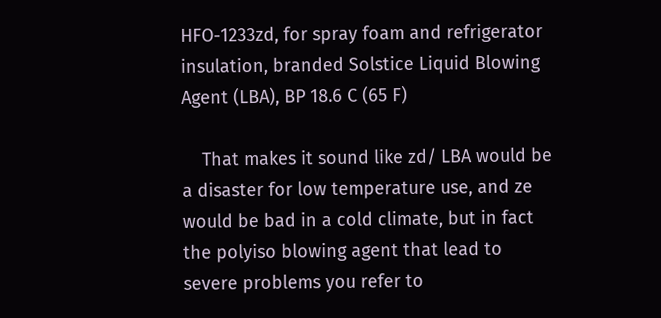HFO-1233zd, for spray foam and refrigerator insulation, branded Solstice Liquid Blowing Agent (LBA), BP 18.6 C (65 F)

    That makes it sound like zd/ LBA would be a disaster for low temperature use, and ze would be bad in a cold climate, but in fact the polyiso blowing agent that lead to severe problems you refer to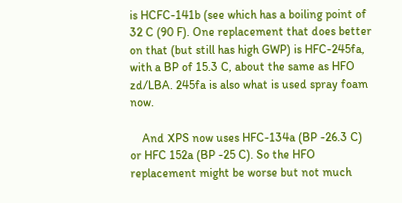is HCFC-141b (see which has a boiling point of 32 C (90 F). One replacement that does better on that (but still has high GWP) is HFC-245fa, with a BP of 15.3 C, about the same as HFO zd/LBA. 245fa is also what is used spray foam now.

    And XPS now uses HFC-134a (BP -26.3 C) or HFC 152a (BP -25 C). So the HFO replacement might be worse but not much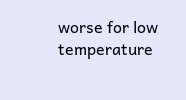worse for low temperature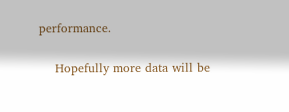performance.

    Hopefully more data will be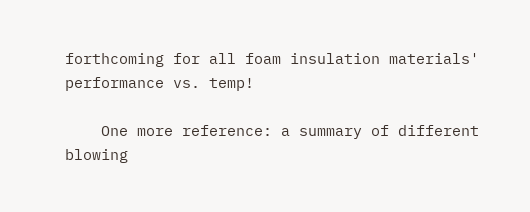forthcoming for all foam insulation materials' performance vs. temp!

    One more reference: a summary of different blowing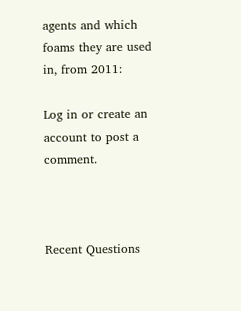agents and which foams they are used in, from 2011:

Log in or create an account to post a comment.



Recent Questions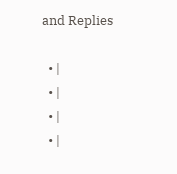and Replies

  • |
  • |
  • |
  • |